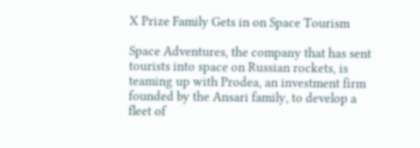X Prize Family Gets in on Space Tourism

Space Adventures, the company that has sent tourists into space on Russian rockets, is teaming up with Prodea, an investment firm founded by the Ansari family, to develop a fleet of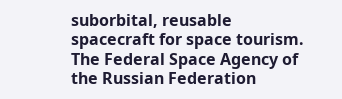suborbital, reusable spacecraft for space tourism. The Federal Space Agency of the Russian Federation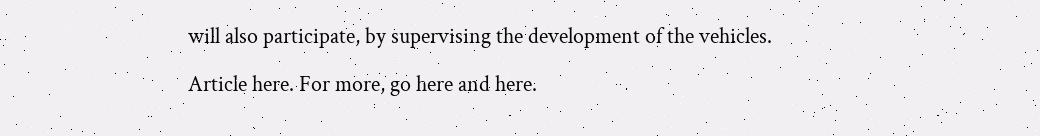will also participate, by supervising the development of the vehicles.

Article here. For more, go here and here.